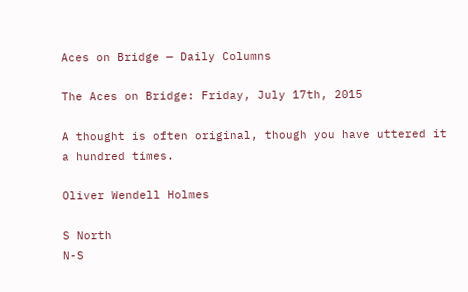Aces on Bridge — Daily Columns

The Aces on Bridge: Friday, July 17th, 2015

A thought is often original, though you have uttered it a hundred times.

Oliver Wendell Holmes

S North
N-S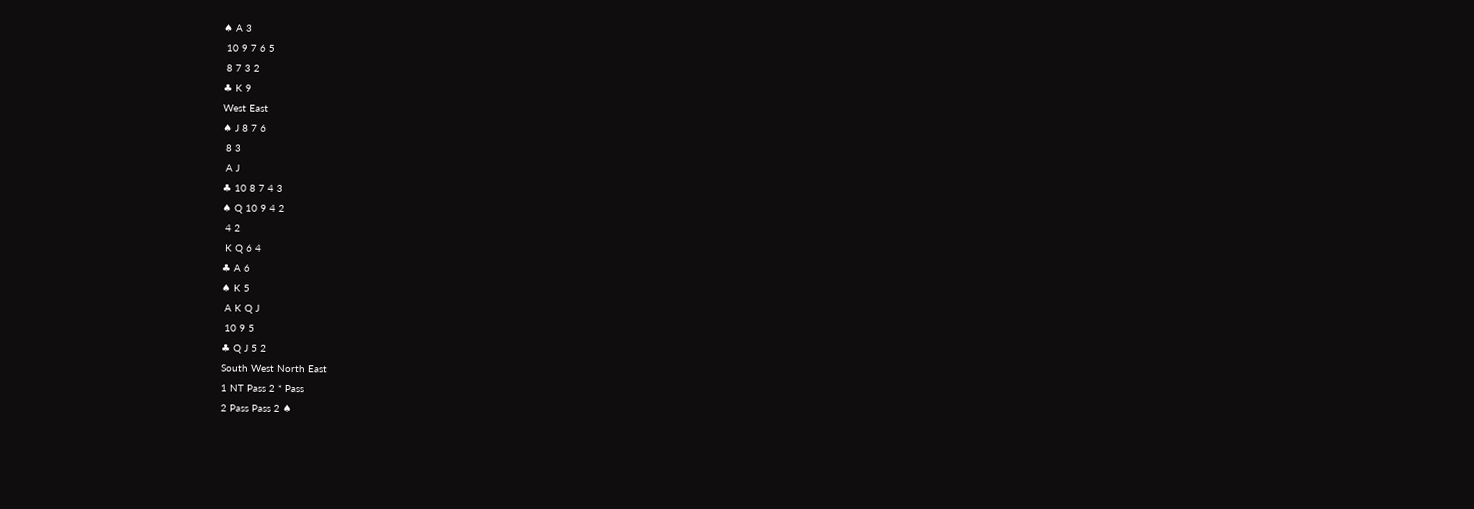♠ A 3
 10 9 7 6 5
 8 7 3 2
♣ K 9
West East
♠ J 8 7 6
 8 3
 A J
♣ 10 8 7 4 3
♠ Q 10 9 4 2
 4 2
 K Q 6 4
♣ A 6
♠ K 5
 A K Q J
 10 9 5
♣ Q J 5 2
South West North East
1 NT Pass 2 * Pass
2 Pass Pass 2 ♠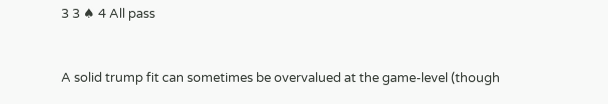3 3 ♠ 4 All pass



A solid trump fit can sometimes be overvalued at the game-level (though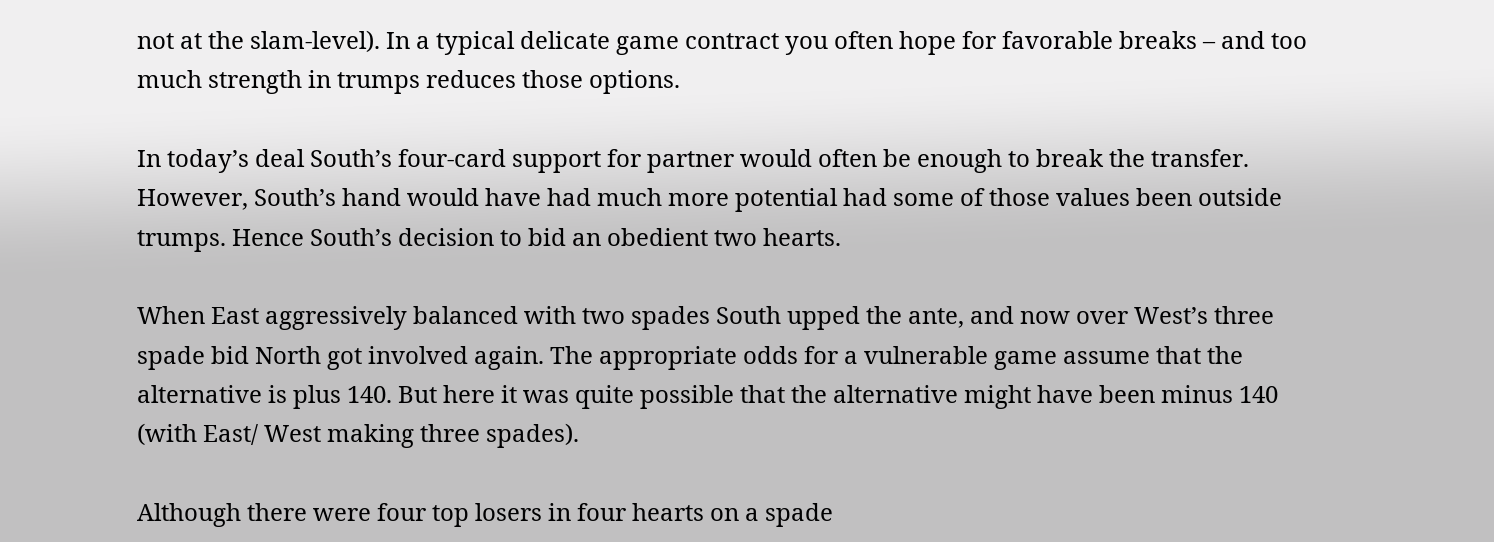not at the slam-level). In a typical delicate game contract you often hope for favorable breaks – and too much strength in trumps reduces those options.

In today’s deal South’s four-card support for partner would often be enough to break the transfer. However, South’s hand would have had much more potential had some of those values been outside trumps. Hence South’s decision to bid an obedient two hearts.

When East aggressively balanced with two spades South upped the ante, and now over West’s three spade bid North got involved again. The appropriate odds for a vulnerable game assume that the alternative is plus 140. But here it was quite possible that the alternative might have been minus 140 (with East/ West making three spades).

Although there were four top losers in four hearts on a spade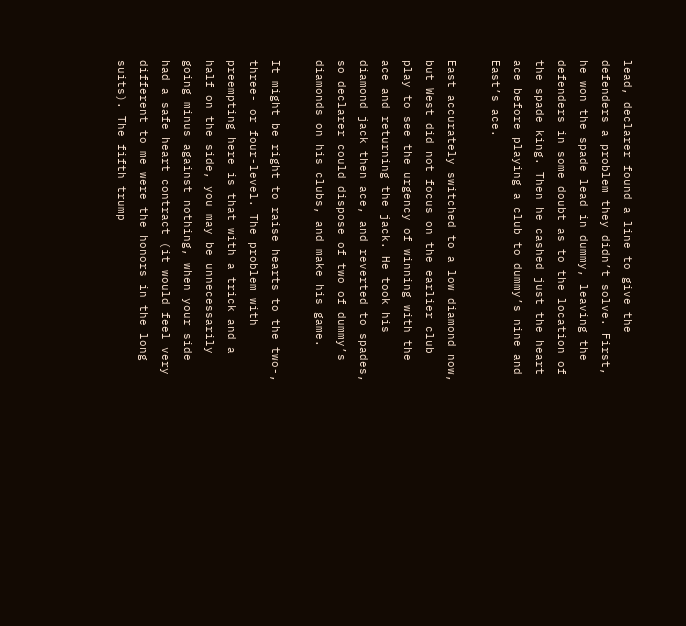lead, declarer found a line to give the defenders a problem they didn’t solve. First, he won the spade lead in dummy, leaving the defenders in some doubt as to the location of the spade king. Then he cashed just the heart ace before playing a club to dummy’s nine and East’s ace.

East accurately switched to a low diamond now, but West did not focus on the earlier club play to see the urgency of winning with the ace and returning the jack. He took his diamond jack then ace, and reverted to spades, so declarer could dispose of two of dummy’s diamonds on his clubs, and make his game.

It might be right to raise hearts to the two-, three- or four-level. The problem with preempting here is that with a trick and a half on the side, you may be unnecessarily going minus against nothing, when your side had a safe heart contract (it would feel very different to me were the honors in the long suits). The fifth trump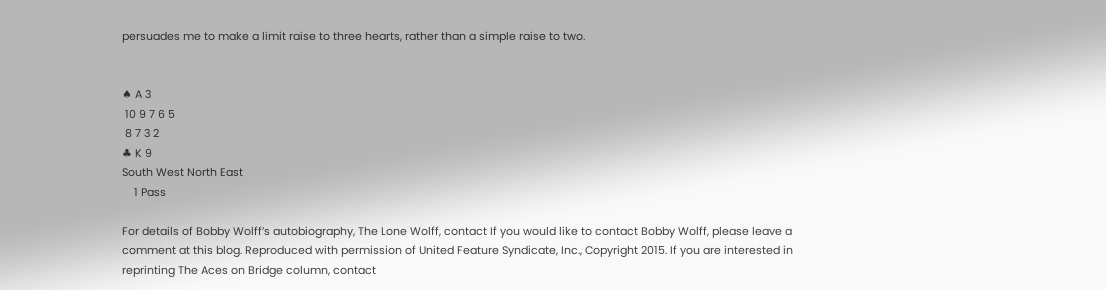persuades me to make a limit raise to three hearts, rather than a simple raise to two.


♠ A 3
 10 9 7 6 5
 8 7 3 2
♣ K 9
South West North East
    1 Pass

For details of Bobby Wolff’s autobiography, The Lone Wolff, contact If you would like to contact Bobby Wolff, please leave a comment at this blog. Reproduced with permission of United Feature Syndicate, Inc., Copyright 2015. If you are interested in reprinting The Aces on Bridge column, contact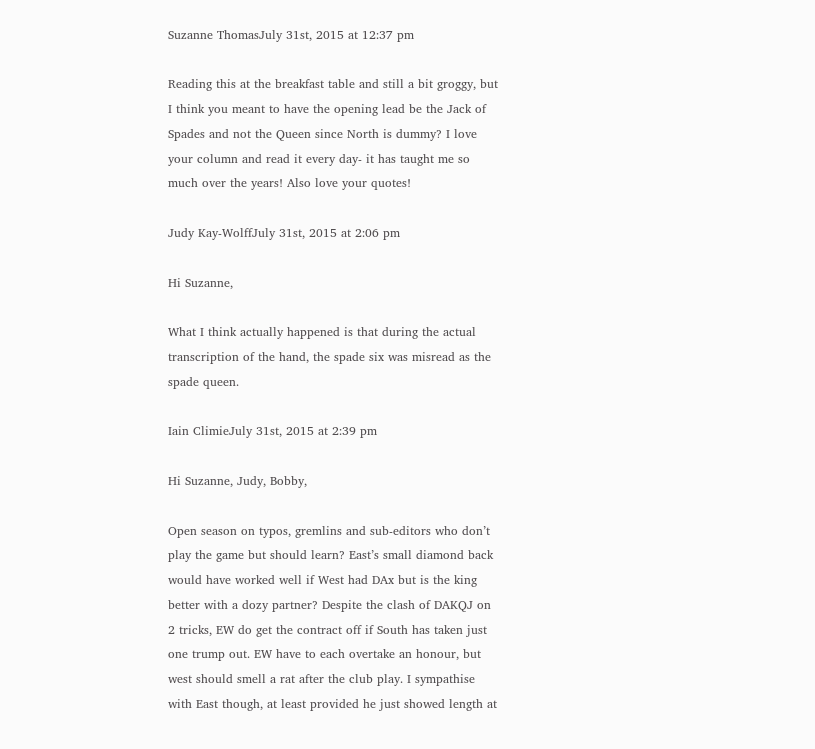Suzanne ThomasJuly 31st, 2015 at 12:37 pm

Reading this at the breakfast table and still a bit groggy, but I think you meant to have the opening lead be the Jack of Spades and not the Queen since North is dummy? I love your column and read it every day- it has taught me so much over the years! Also love your quotes!

Judy Kay-WolffJuly 31st, 2015 at 2:06 pm

Hi Suzanne,

What I think actually happened is that during the actual transcription of the hand, the spade six was misread as the spade queen.

Iain ClimieJuly 31st, 2015 at 2:39 pm

Hi Suzanne, Judy, Bobby,

Open season on typos, gremlins and sub-editors who don’t play the game but should learn? East’s small diamond back would have worked well if West had DAx but is the king better with a dozy partner? Despite the clash of DAKQJ on 2 tricks, EW do get the contract off if South has taken just one trump out. EW have to each overtake an honour, but west should smell a rat after the club play. I sympathise with East though, at least provided he just showed length at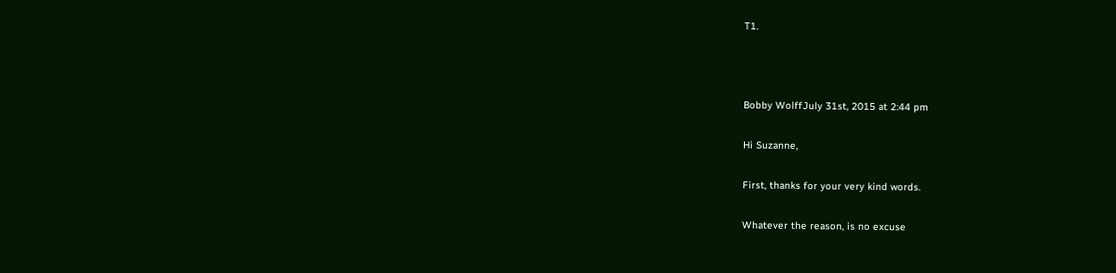T1.



Bobby WolffJuly 31st, 2015 at 2:44 pm

Hi Suzanne,

First, thanks for your very kind words.

Whatever the reason, is no excuse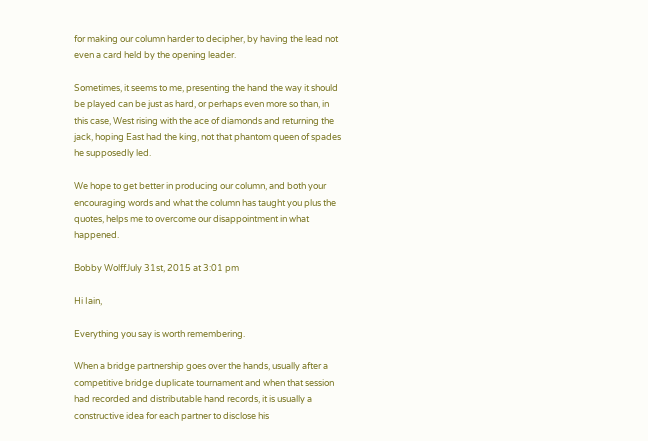for making our column harder to decipher, by having the lead not even a card held by the opening leader.

Sometimes, it seems to me, presenting the hand the way it should be played can be just as hard, or perhaps even more so than, in this case, West rising with the ace of diamonds and returning the jack, hoping East had the king, not that phantom queen of spades he supposedly led.

We hope to get better in producing our column, and both your encouraging words and what the column has taught you plus the quotes, helps me to overcome our disappointment in what happened.

Bobby WolffJuly 31st, 2015 at 3:01 pm

Hi Iain,

Everything you say is worth remembering.

When a bridge partnership goes over the hands, usually after a competitive bridge duplicate tournament and when that session had recorded and distributable hand records, it is usually a constructive idea for each partner to disclose his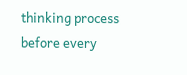thinking process before every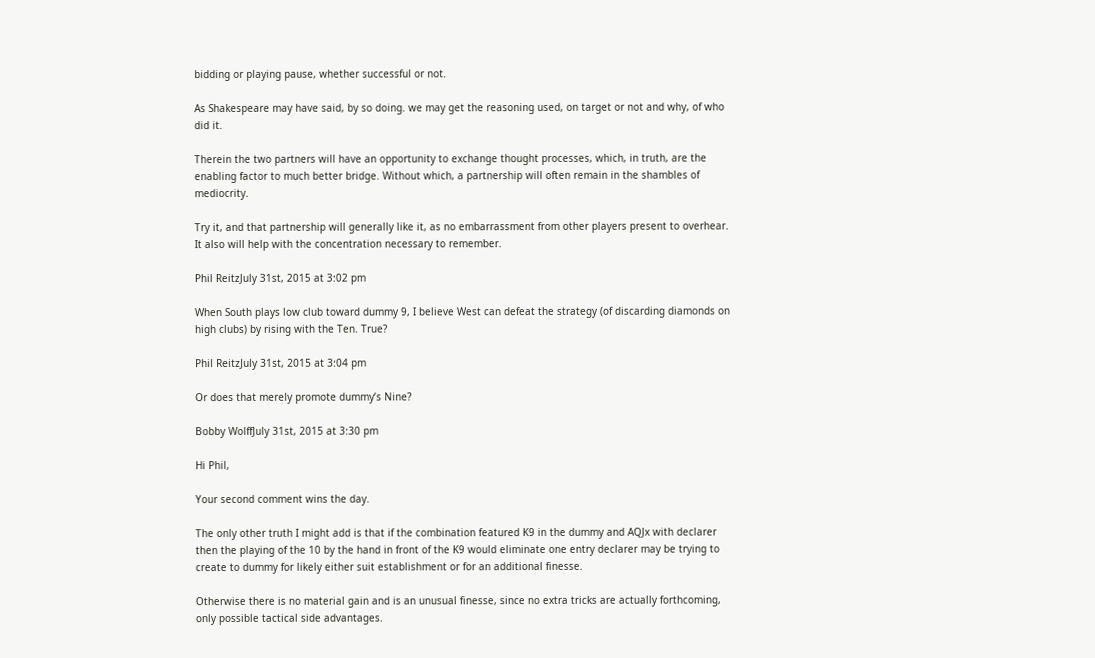bidding or playing pause, whether successful or not.

As Shakespeare may have said, by so doing. we may get the reasoning used, on target or not and why, of who did it.

Therein the two partners will have an opportunity to exchange thought processes, which, in truth, are the enabling factor to much better bridge. Without which, a partnership will often remain in the shambles of mediocrity.

Try it, and that partnership will generally like it, as no embarrassment from other players present to overhear. It also will help with the concentration necessary to remember.

Phil ReitzJuly 31st, 2015 at 3:02 pm

When South plays low club toward dummy 9, I believe West can defeat the strategy (of discarding diamonds on high clubs) by rising with the Ten. True?

Phil ReitzJuly 31st, 2015 at 3:04 pm

Or does that merely promote dummy’s Nine?

Bobby WolffJuly 31st, 2015 at 3:30 pm

Hi Phil,

Your second comment wins the day.

The only other truth I might add is that if the combination featured K9 in the dummy and AQJx with declarer then the playing of the 10 by the hand in front of the K9 would eliminate one entry declarer may be trying to create to dummy for likely either suit establishment or for an additional finesse.

Otherwise there is no material gain and is an unusual finesse, since no extra tricks are actually forthcoming, only possible tactical side advantages.